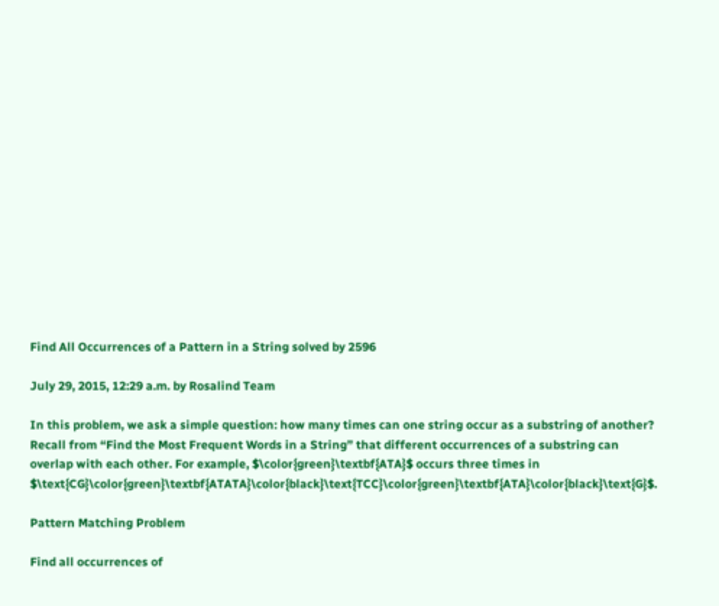Find All Occurrences of a Pattern in a String solved by 2596

July 29, 2015, 12:29 a.m. by Rosalind Team

In this problem, we ask a simple question: how many times can one string occur as a substring of another? Recall from “Find the Most Frequent Words in a String” that different occurrences of a substring can overlap with each other. For example, $\color{green}\textbf{ATA}$ occurs three times in $\text{CG}\color{green}\textbf{ATATA}\color{black}\text{TCC}\color{green}\textbf{ATA}\color{black}\text{G}$.

Pattern Matching Problem

Find all occurrences of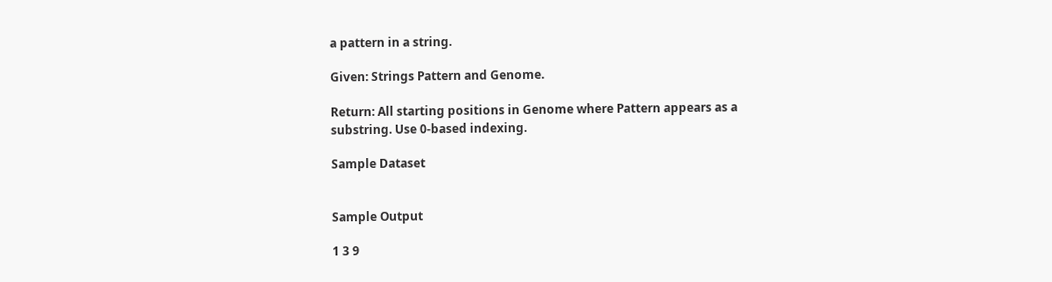a pattern in a string.

Given: Strings Pattern and Genome.

Return: All starting positions in Genome where Pattern appears as a substring. Use 0-based indexing.

Sample Dataset


Sample Output

1 3 9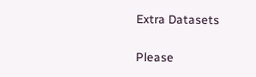Extra Datasets

Please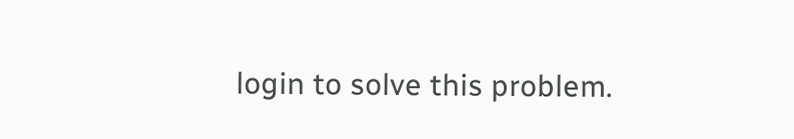login to solve this problem.